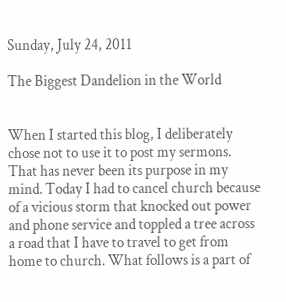Sunday, July 24, 2011

The Biggest Dandelion in the World


When I started this blog, I deliberately chose not to use it to post my sermons. That has never been its purpose in my mind. Today I had to cancel church because of a vicious storm that knocked out power and phone service and toppled a tree across a road that I have to travel to get from home to church. What follows is a part of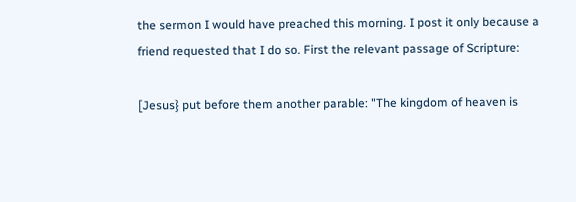the sermon I would have preached this morning. I post it only because a friend requested that I do so. First the relevant passage of Scripture:

[Jesus} put before them another parable: "The kingdom of heaven is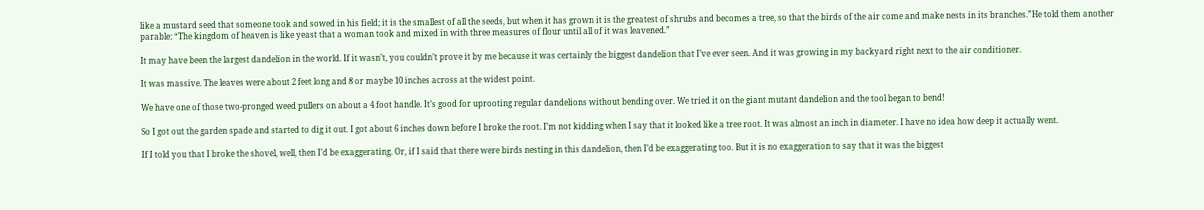like a mustard seed that someone took and sowed in his field; it is the smallest of all the seeds, but when it has grown it is the greatest of shrubs and becomes a tree, so that the birds of the air come and make nests in its branches.”He told them another parable: “The kingdom of heaven is like yeast that a woman took and mixed in with three measures of flour until all of it was leavened.”

It may have been the largest dandelion in the world. If it wasn’t, you couldn’t prove it by me because it was certainly the biggest dandelion that I’ve ever seen. And it was growing in my backyard right next to the air conditioner.

It was massive. The leaves were about 2 feet long and 8 or maybe 10 inches across at the widest point.

We have one of those two-pronged weed pullers on about a 4 foot handle. It’s good for uprooting regular dandelions without bending over. We tried it on the giant mutant dandelion and the tool began to bend!

So I got out the garden spade and started to dig it out. I got about 6 inches down before I broke the root. I’m not kidding when I say that it looked like a tree root. It was almost an inch in diameter. I have no idea how deep it actually went.

If I told you that I broke the shovel, well, then I’d be exaggerating. Or, if I said that there were birds nesting in this dandelion, then I’d be exaggerating too. But it is no exaggeration to say that it was the biggest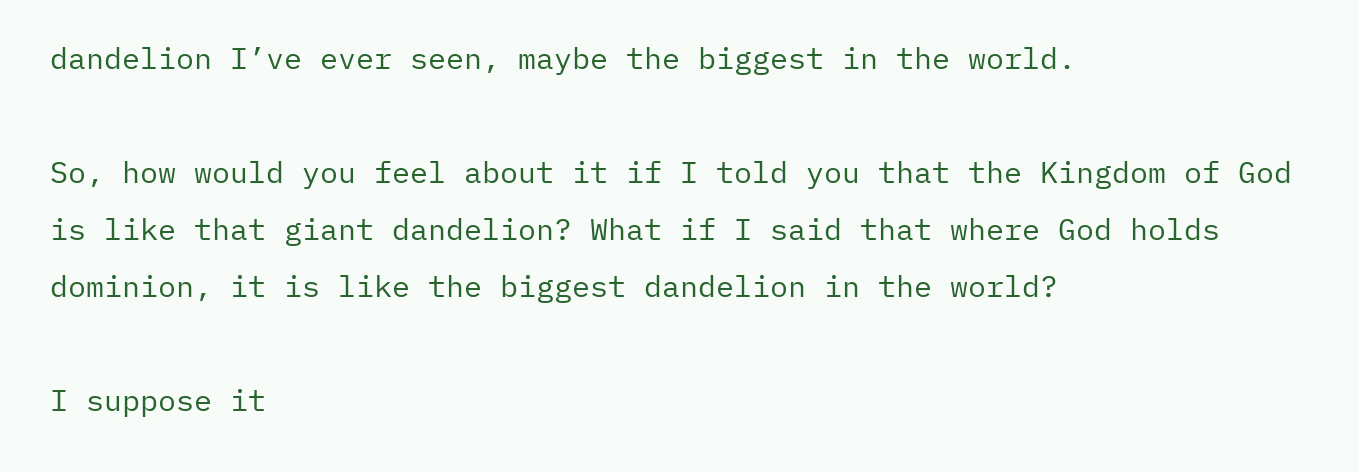dandelion I’ve ever seen, maybe the biggest in the world.

So, how would you feel about it if I told you that the Kingdom of God is like that giant dandelion? What if I said that where God holds dominion, it is like the biggest dandelion in the world?

I suppose it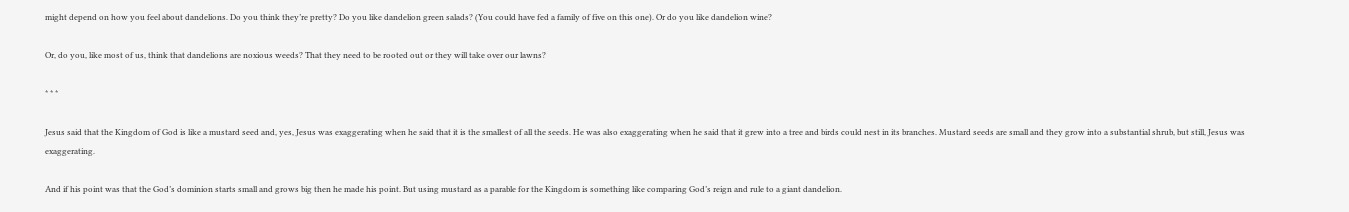might depend on how you feel about dandelions. Do you think they’re pretty? Do you like dandelion green salads? (You could have fed a family of five on this one). Or do you like dandelion wine?

Or, do you, like most of us, think that dandelions are noxious weeds? That they need to be rooted out or they will take over our lawns?

* * *

Jesus said that the Kingdom of God is like a mustard seed and, yes, Jesus was exaggerating when he said that it is the smallest of all the seeds. He was also exaggerating when he said that it grew into a tree and birds could nest in its branches. Mustard seeds are small and they grow into a substantial shrub, but still, Jesus was exaggerating.

And if his point was that the God’s dominion starts small and grows big then he made his point. But using mustard as a parable for the Kingdom is something like comparing God’s reign and rule to a giant dandelion.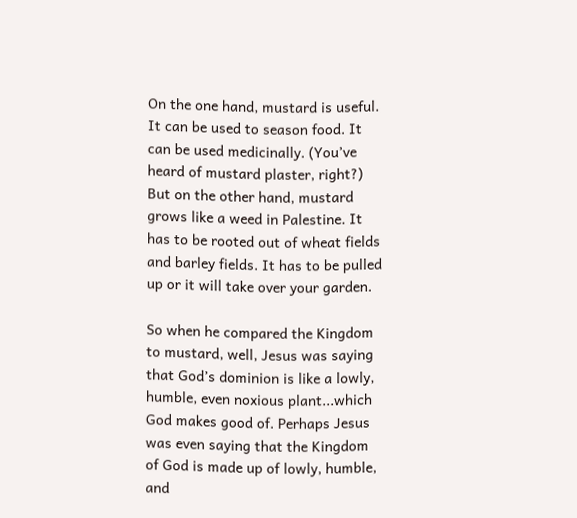On the one hand, mustard is useful. It can be used to season food. It can be used medicinally. (You’ve heard of mustard plaster, right?)  But on the other hand, mustard grows like a weed in Palestine. It has to be rooted out of wheat fields and barley fields. It has to be pulled up or it will take over your garden.

So when he compared the Kingdom to mustard, well, Jesus was saying that God’s dominion is like a lowly, humble, even noxious plant...which God makes good of. Perhaps Jesus was even saying that the Kingdom of God is made up of lowly, humble, and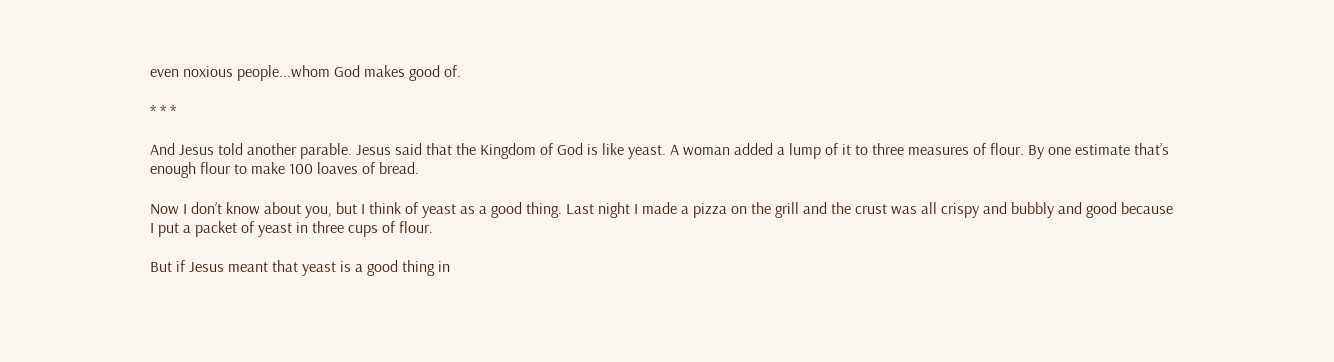even noxious people...whom God makes good of.

* * *

And Jesus told another parable. Jesus said that the Kingdom of God is like yeast. A woman added a lump of it to three measures of flour. By one estimate that’s enough flour to make 100 loaves of bread.

Now I don’t know about you, but I think of yeast as a good thing. Last night I made a pizza on the grill and the crust was all crispy and bubbly and good because I put a packet of yeast in three cups of flour.

But if Jesus meant that yeast is a good thing in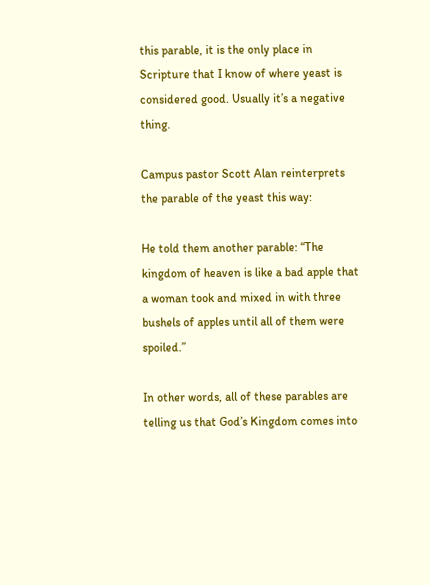this parable, it is the only place in Scripture that I know of where yeast is considered good. Usually it’s a negative thing.

Campus pastor Scott Alan reinterprets the parable of the yeast this way:

He told them another parable: “The kingdom of heaven is like a bad apple that a woman took and mixed in with three bushels of apples until all of them were spoiled.”

In other words, all of these parables are telling us that God’s Kingdom comes into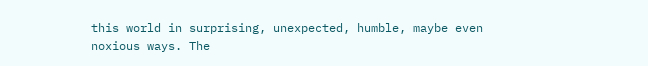this world in surprising, unexpected, humble, maybe even noxious ways. The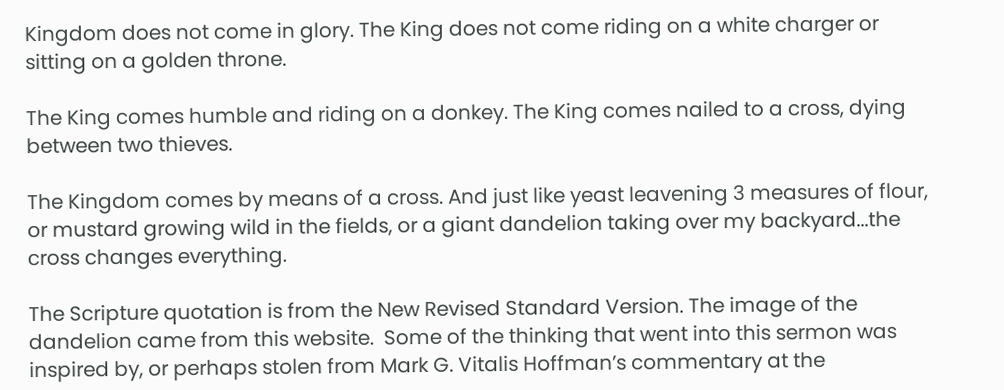Kingdom does not come in glory. The King does not come riding on a white charger or sitting on a golden throne.

The King comes humble and riding on a donkey. The King comes nailed to a cross, dying between two thieves.

The Kingdom comes by means of a cross. And just like yeast leavening 3 measures of flour, or mustard growing wild in the fields, or a giant dandelion taking over my backyard...the cross changes everything.

The Scripture quotation is from the New Revised Standard Version. The image of the dandelion came from this website.  Some of the thinking that went into this sermon was inspired by, or perhaps stolen from Mark G. Vitalis Hoffman’s commentary at the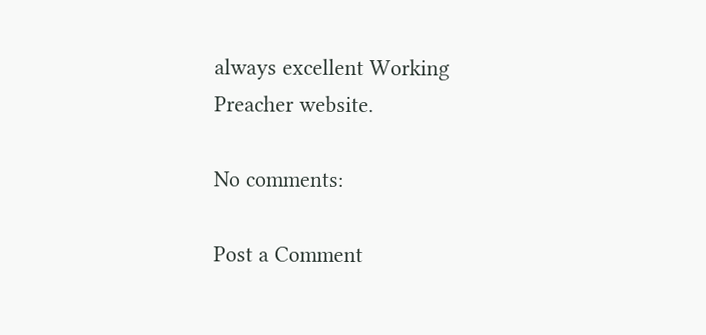always excellent Working Preacher website.

No comments:

Post a Comment